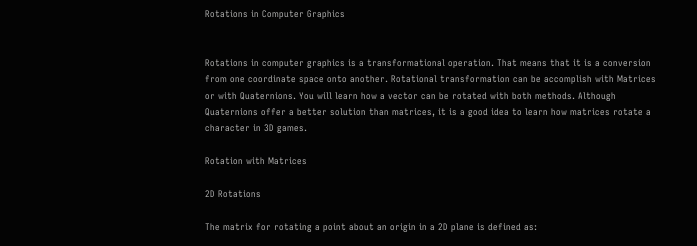Rotations in Computer Graphics


Rotations in computer graphics is a transformational operation. That means that it is a conversion from one coordinate space onto another. Rotational transformation can be accomplish with Matrices or with Quaternions. You will learn how a vector can be rotated with both methods. Although Quaternions offer a better solution than matrices, it is a good idea to learn how matrices rotate a character in 3D games.

Rotation with Matrices

2D Rotations

The matrix for rotating a point about an origin in a 2D plane is defined as: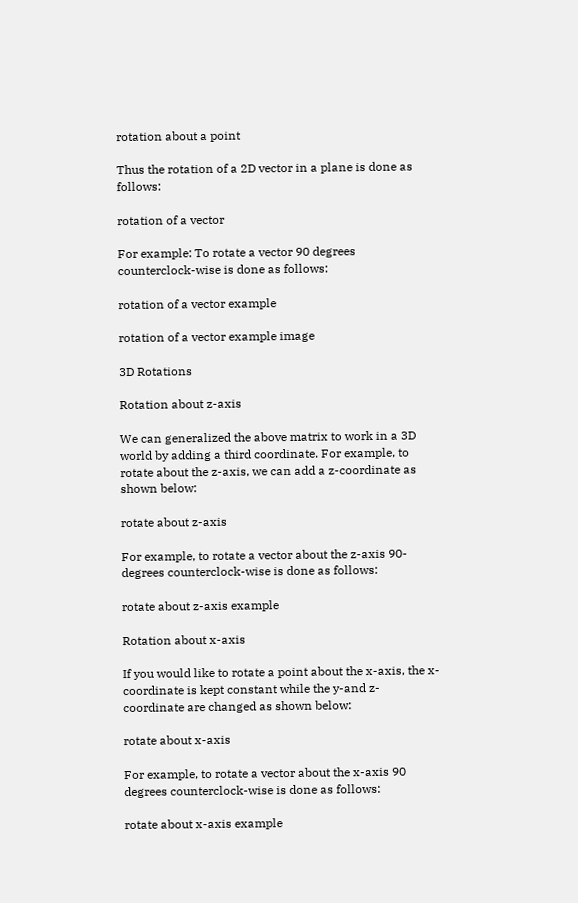rotation about a point

Thus the rotation of a 2D vector in a plane is done as follows:

rotation of a vector

For example: To rotate a vector 90 degrees counterclock-wise is done as follows:

rotation of a vector example

rotation of a vector example image

3D Rotations

Rotation about z-axis

We can generalized the above matrix to work in a 3D world by adding a third coordinate. For example, to rotate about the z-axis, we can add a z-coordinate as shown below:

rotate about z-axis

For example, to rotate a vector about the z-axis 90-degrees counterclock-wise is done as follows:

rotate about z-axis example

Rotation about x-axis

If you would like to rotate a point about the x-axis, the x-coordinate is kept constant while the y-and z-coordinate are changed as shown below:

rotate about x-axis

For example, to rotate a vector about the x-axis 90 degrees counterclock-wise is done as follows:

rotate about x-axis example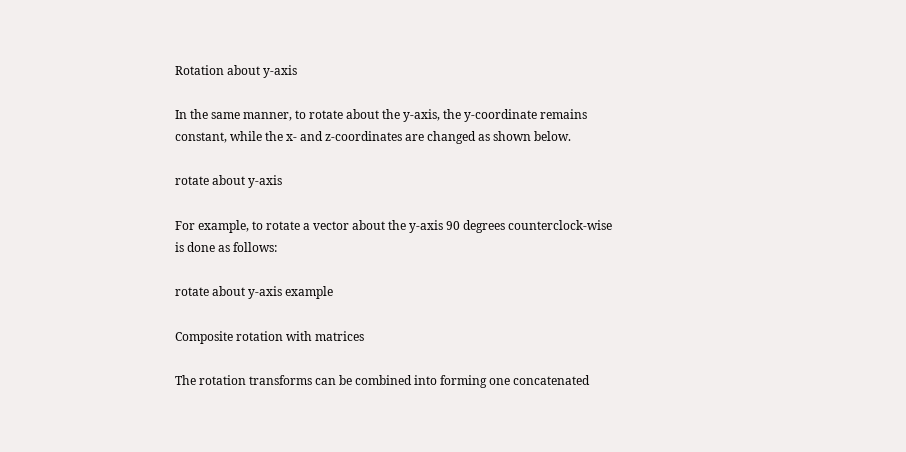Rotation about y-axis

In the same manner, to rotate about the y-axis, the y-coordinate remains constant, while the x- and z-coordinates are changed as shown below.

rotate about y-axis

For example, to rotate a vector about the y-axis 90 degrees counterclock-wise is done as follows:

rotate about y-axis example

Composite rotation with matrices

The rotation transforms can be combined into forming one concatenated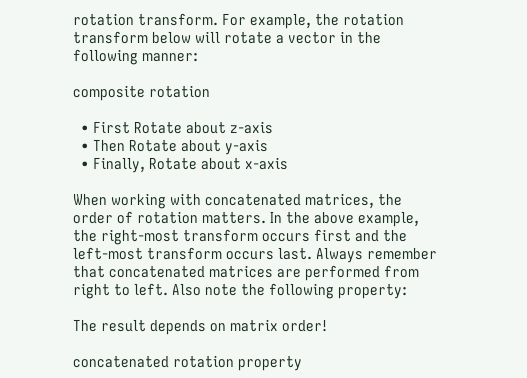rotation transform. For example, the rotation transform below will rotate a vector in the following manner:

composite rotation

  • First Rotate about z-axis
  • Then Rotate about y-axis
  • Finally, Rotate about x-axis

When working with concatenated matrices, the order of rotation matters. In the above example, the right-most transform occurs first and the left-most transform occurs last. Always remember that concatenated matrices are performed from right to left. Also note the following property:

The result depends on matrix order!

concatenated rotation property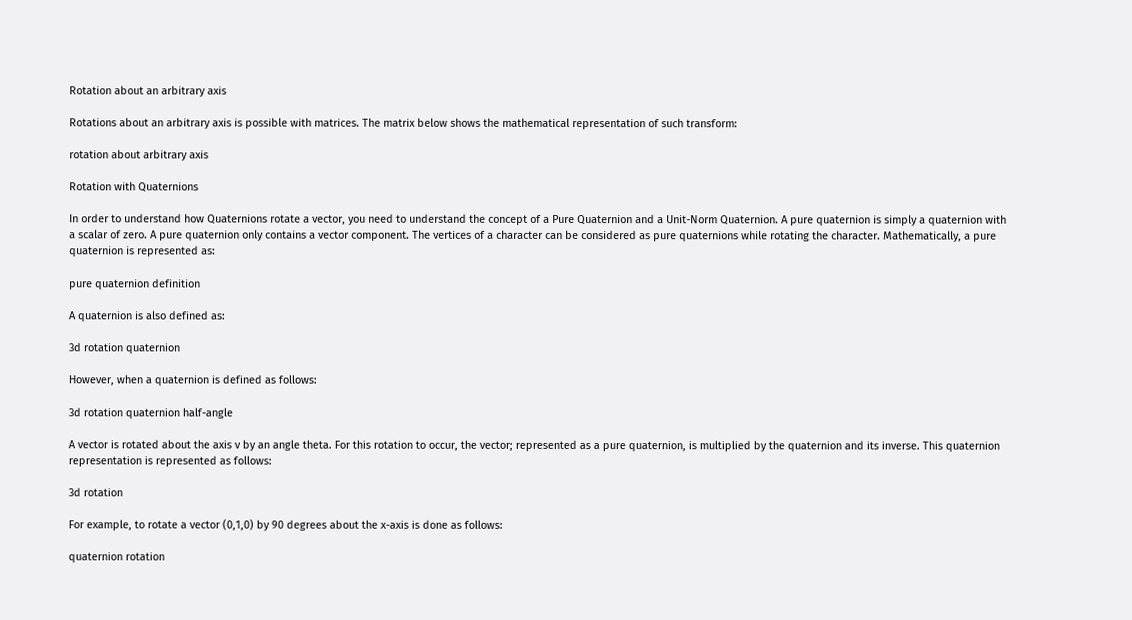Rotation about an arbitrary axis

Rotations about an arbitrary axis is possible with matrices. The matrix below shows the mathematical representation of such transform:

rotation about arbitrary axis

Rotation with Quaternions

In order to understand how Quaternions rotate a vector, you need to understand the concept of a Pure Quaternion and a Unit-Norm Quaternion. A pure quaternion is simply a quaternion with a scalar of zero. A pure quaternion only contains a vector component. The vertices of a character can be considered as pure quaternions while rotating the character. Mathematically, a pure quaternion is represented as:

pure quaternion definition

A quaternion is also defined as:

3d rotation quaternion

However, when a quaternion is defined as follows:

3d rotation quaternion half-angle

A vector is rotated about the axis v by an angle theta. For this rotation to occur, the vector; represented as a pure quaternion, is multiplied by the quaternion and its inverse. This quaternion representation is represented as follows:

3d rotation

For example, to rotate a vector (0,1,0) by 90 degrees about the x-axis is done as follows:

quaternion rotation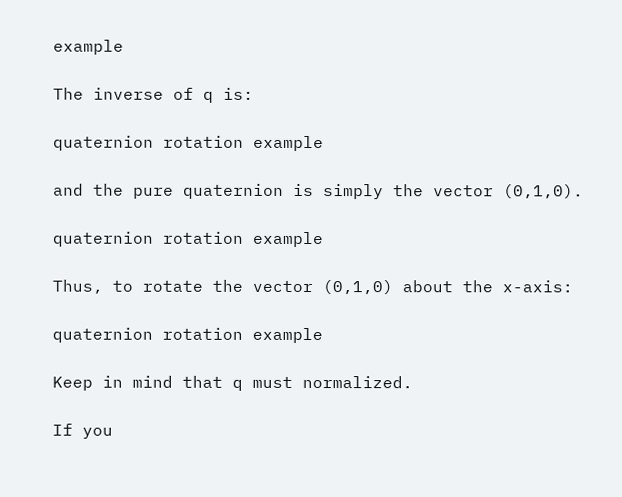example

The inverse of q is:

quaternion rotation example

and the pure quaternion is simply the vector (0,1,0).

quaternion rotation example

Thus, to rotate the vector (0,1,0) about the x-axis:

quaternion rotation example

Keep in mind that q must normalized.

If you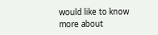would like to know more about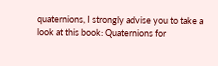quaternions, I strongly advise you to take a look at this book: Quaternions for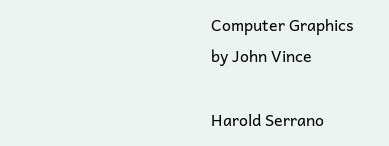Computer Graphics by John Vince

Harold Serrano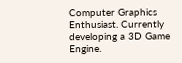Computer Graphics Enthusiast. Currently developing a 3D Game Engine.